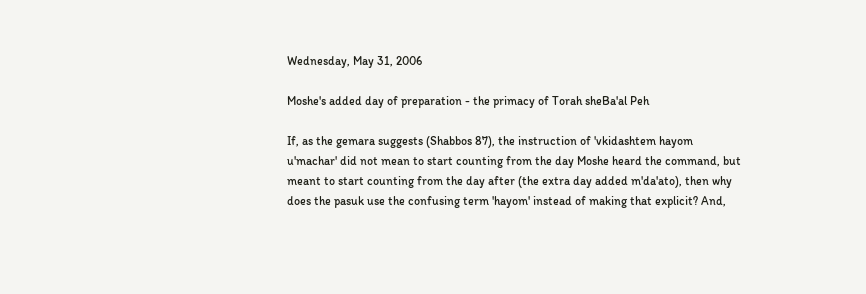Wednesday, May 31, 2006

Moshe's added day of preparation - the primacy of Torah sheBa'al Peh

If, as the gemara suggests (Shabbos 87), the instruction of 'vkidashtem hayom u'machar' did not mean to start counting from the day Moshe heard the command, but meant to start counting from the day after (the extra day added m'da'ato), then why does the pasuk use the confusing term 'hayom' instead of making that explicit? And,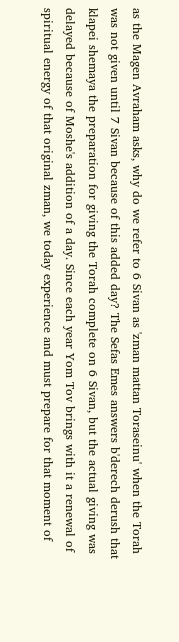as the Magen Avraham asks, why do we refer to 6 Sivan as 'zman mattan Toraseinu' when the Torah was not given until 7 Sivan because of this added day? The Sefas Emes answers b'derech derush that klapei shemaya the preparation for giving the Torah complete on 6 Sivan, but the actual giving was delayed because of Moshe's addition of a day. Since each year Yom Tov brings with it a renewal of spiritual energy of that original zman, we today experience and must prepare for that moment of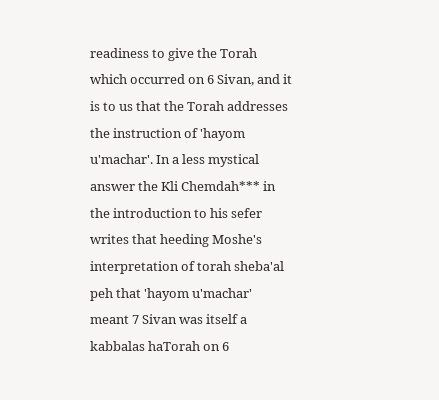readiness to give the Torah which occurred on 6 Sivan, and it is to us that the Torah addresses the instruction of 'hayom u'machar'. In a less mystical answer the Kli Chemdah*** in the introduction to his sefer writes that heeding Moshe's interpretation of torah sheba'al peh that 'hayom u'machar' meant 7 Sivan was itself a kabbalas haTorah on 6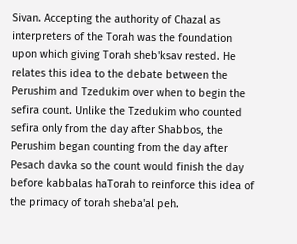Sivan. Accepting the authority of Chazal as interpreters of the Torah was the foundation upon which giving Torah sheb'ksav rested. He relates this idea to the debate between the Perushim and Tzedukim over when to begin the sefira count. Unlike the Tzedukim who counted sefira only from the day after Shabbos, the Perushim began counting from the day after Pesach davka so the count would finish the day before kabbalas haTorah to reinforce this idea of the primacy of torah sheba'al peh.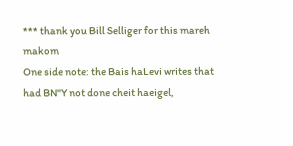*** thank you Bill Selliger for this mareh makom
One side note: the Bais haLevi writes that had BN"Y not done cheit haeigel,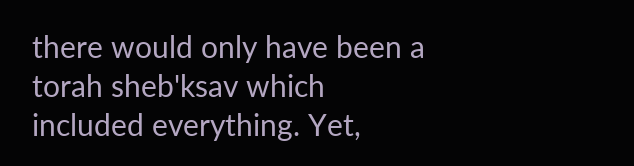there would only have been a torah sheb'ksav which included everything. Yet,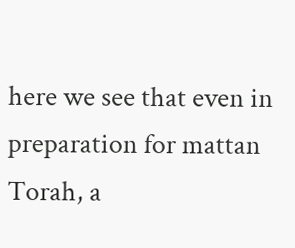here we see that even in preparation for mattan Torah, a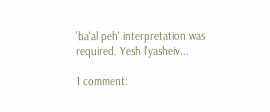'ba'al peh' interpretation was required. Yesh l'yasheiv...

1 comment: